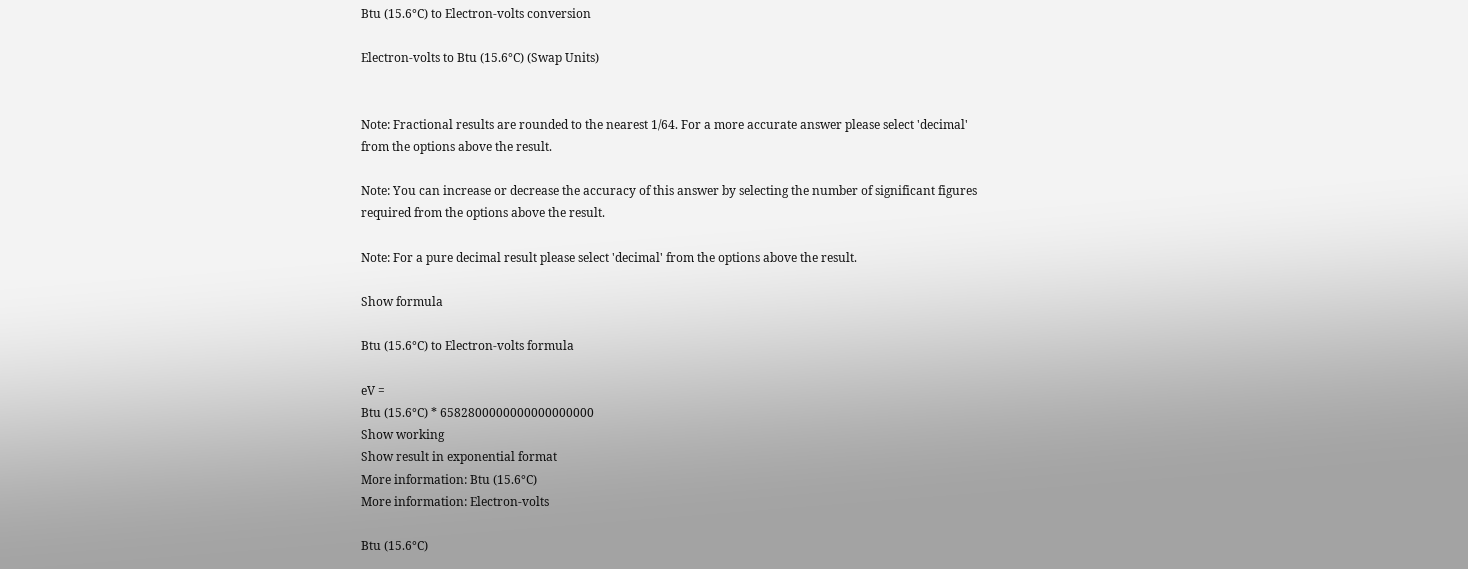Btu (15.6°C) to Electron-volts conversion

Electron-volts to Btu (15.6°C) (Swap Units)


Note: Fractional results are rounded to the nearest 1/64. For a more accurate answer please select 'decimal' from the options above the result.

Note: You can increase or decrease the accuracy of this answer by selecting the number of significant figures required from the options above the result.

Note: For a pure decimal result please select 'decimal' from the options above the result.

Show formula

Btu (15.6°C) to Electron-volts formula

eV =
Btu (15.6°C) * 6582800000000000000000
Show working
Show result in exponential format
More information: Btu (15.6°C)
More information: Electron-volts

Btu (15.6°C)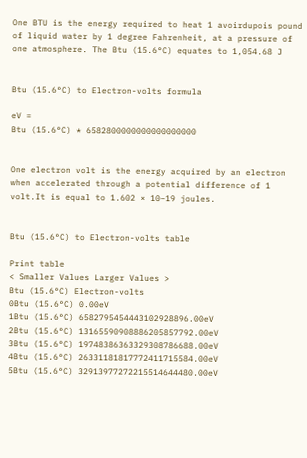One BTU is the energy required to heat 1 avoirdupois pound of liquid water by 1 degree Fahrenheit, at a pressure of one atmosphere. The Btu (15.6°C) equates to 1,054.68 J


Btu (15.6°C) to Electron-volts formula

eV =
Btu (15.6°C) * 6582800000000000000000


One electron volt is the energy acquired by an electron when accelerated through a potential difference of 1 volt.It is equal to 1.602 × 10−19 joules.


Btu (15.6°C) to Electron-volts table

Print table
< Smaller Values Larger Values >
Btu (15.6°C) Electron-volts
0Btu (15.6°C) 0.00eV
1Btu (15.6°C) 6582795454443102928896.00eV
2Btu (15.6°C) 13165590908886205857792.00eV
3Btu (15.6°C) 19748386363329308786688.00eV
4Btu (15.6°C) 26331181817772411715584.00eV
5Btu (15.6°C) 32913977272215514644480.00eV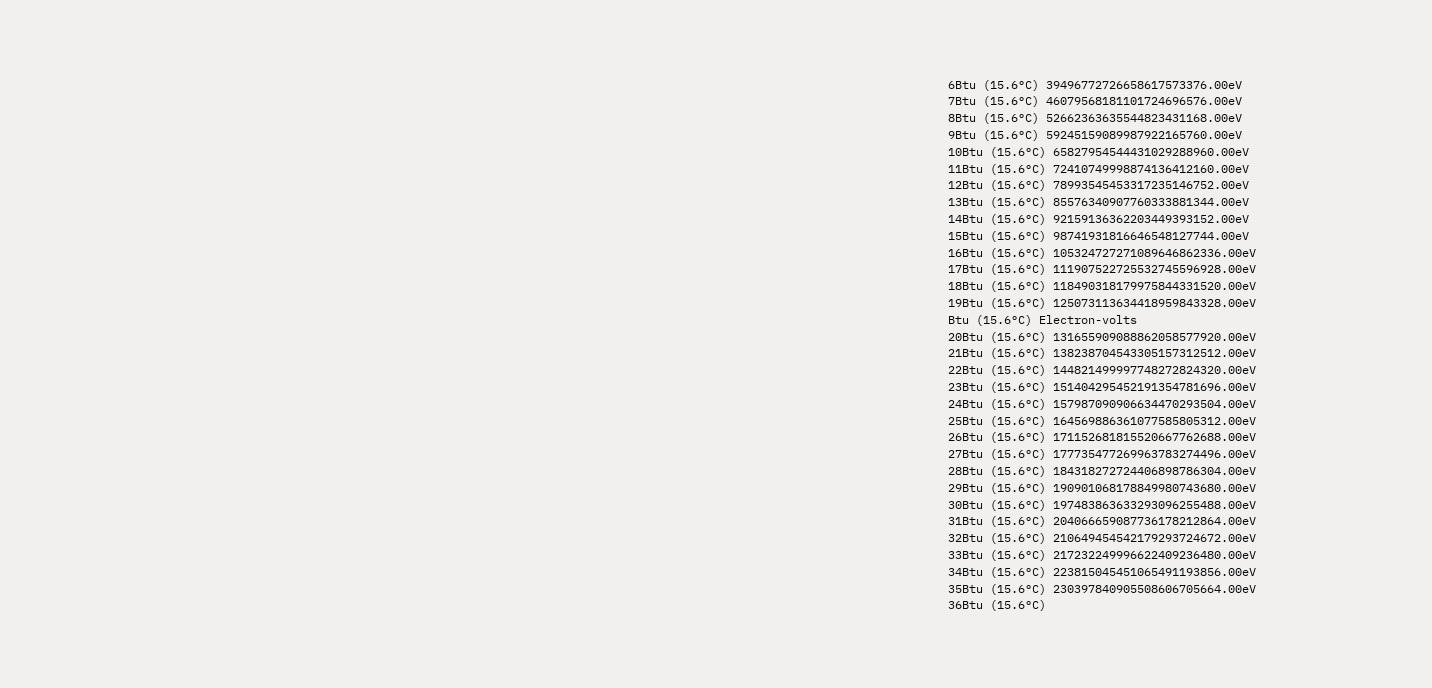6Btu (15.6°C) 39496772726658617573376.00eV
7Btu (15.6°C) 46079568181101724696576.00eV
8Btu (15.6°C) 52662363635544823431168.00eV
9Btu (15.6°C) 59245159089987922165760.00eV
10Btu (15.6°C) 65827954544431029288960.00eV
11Btu (15.6°C) 72410749998874136412160.00eV
12Btu (15.6°C) 78993545453317235146752.00eV
13Btu (15.6°C) 85576340907760333881344.00eV
14Btu (15.6°C) 92159136362203449393152.00eV
15Btu (15.6°C) 98741931816646548127744.00eV
16Btu (15.6°C) 105324727271089646862336.00eV
17Btu (15.6°C) 111907522725532745596928.00eV
18Btu (15.6°C) 118490318179975844331520.00eV
19Btu (15.6°C) 125073113634418959843328.00eV
Btu (15.6°C) Electron-volts
20Btu (15.6°C) 131655909088862058577920.00eV
21Btu (15.6°C) 138238704543305157312512.00eV
22Btu (15.6°C) 144821499997748272824320.00eV
23Btu (15.6°C) 151404295452191354781696.00eV
24Btu (15.6°C) 157987090906634470293504.00eV
25Btu (15.6°C) 164569886361077585805312.00eV
26Btu (15.6°C) 171152681815520667762688.00eV
27Btu (15.6°C) 177735477269963783274496.00eV
28Btu (15.6°C) 184318272724406898786304.00eV
29Btu (15.6°C) 190901068178849980743680.00eV
30Btu (15.6°C) 197483863633293096255488.00eV
31Btu (15.6°C) 204066659087736178212864.00eV
32Btu (15.6°C) 210649454542179293724672.00eV
33Btu (15.6°C) 217232249996622409236480.00eV
34Btu (15.6°C) 223815045451065491193856.00eV
35Btu (15.6°C) 230397840905508606705664.00eV
36Btu (15.6°C)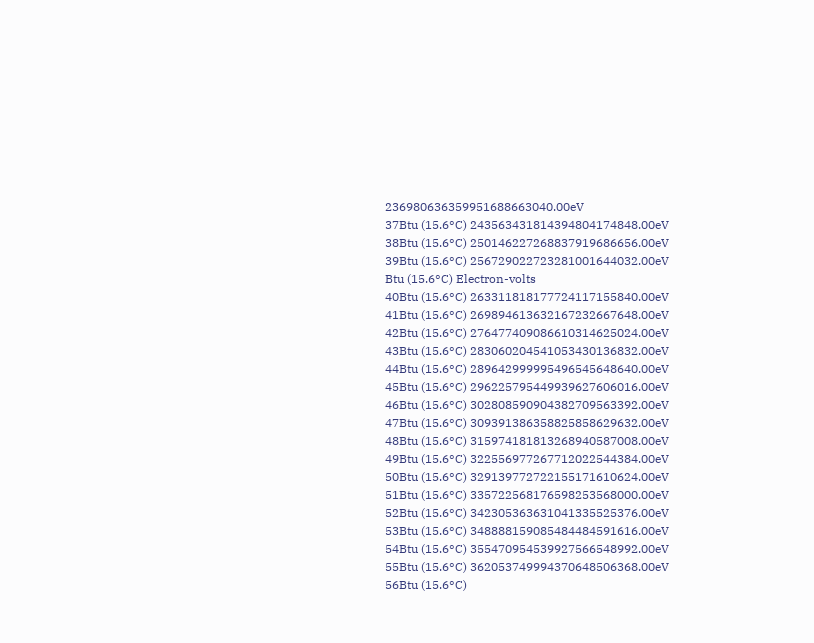236980636359951688663040.00eV
37Btu (15.6°C) 243563431814394804174848.00eV
38Btu (15.6°C) 250146227268837919686656.00eV
39Btu (15.6°C) 256729022723281001644032.00eV
Btu (15.6°C) Electron-volts
40Btu (15.6°C) 263311818177724117155840.00eV
41Btu (15.6°C) 269894613632167232667648.00eV
42Btu (15.6°C) 276477409086610314625024.00eV
43Btu (15.6°C) 283060204541053430136832.00eV
44Btu (15.6°C) 289642999995496545648640.00eV
45Btu (15.6°C) 296225795449939627606016.00eV
46Btu (15.6°C) 302808590904382709563392.00eV
47Btu (15.6°C) 309391386358825858629632.00eV
48Btu (15.6°C) 315974181813268940587008.00eV
49Btu (15.6°C) 322556977267712022544384.00eV
50Btu (15.6°C) 329139772722155171610624.00eV
51Btu (15.6°C) 335722568176598253568000.00eV
52Btu (15.6°C) 342305363631041335525376.00eV
53Btu (15.6°C) 348888159085484484591616.00eV
54Btu (15.6°C) 355470954539927566548992.00eV
55Btu (15.6°C) 362053749994370648506368.00eV
56Btu (15.6°C)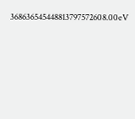368636545448813797572608.00eV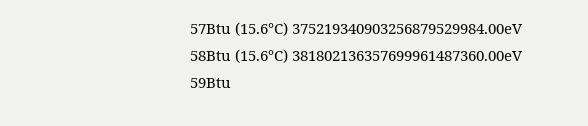57Btu (15.6°C) 375219340903256879529984.00eV
58Btu (15.6°C) 381802136357699961487360.00eV
59Btu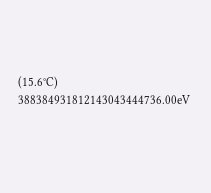(15.6°C) 388384931812143043444736.00eV